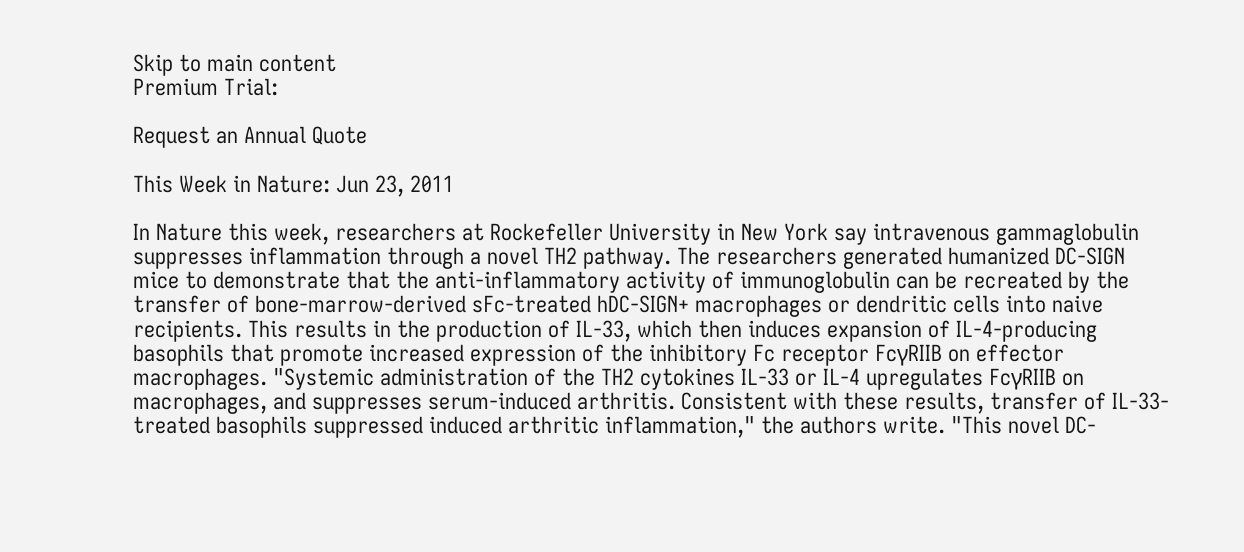Skip to main content
Premium Trial:

Request an Annual Quote

This Week in Nature: Jun 23, 2011

In Nature this week, researchers at Rockefeller University in New York say intravenous gammaglobulin suppresses inflammation through a novel TH2 pathway. The researchers generated humanized DC-SIGN mice to demonstrate that the anti-inflammatory activity of immunoglobulin can be recreated by the transfer of bone-marrow-derived sFc-treated hDC-SIGN+ macrophages or dendritic cells into naive recipients. This results in the production of IL-33, which then induces expansion of IL-4-producing basophils that promote increased expression of the inhibitory Fc receptor FcγRIIB on effector macrophages. "Systemic administration of the TH2 cytokines IL-33 or IL-4 upregulates FcγRIIB on macrophages, and suppresses serum-induced arthritis. Consistent with these results, transfer of IL-33-treated basophils suppressed induced arthritic inflammation," the authors write. "This novel DC-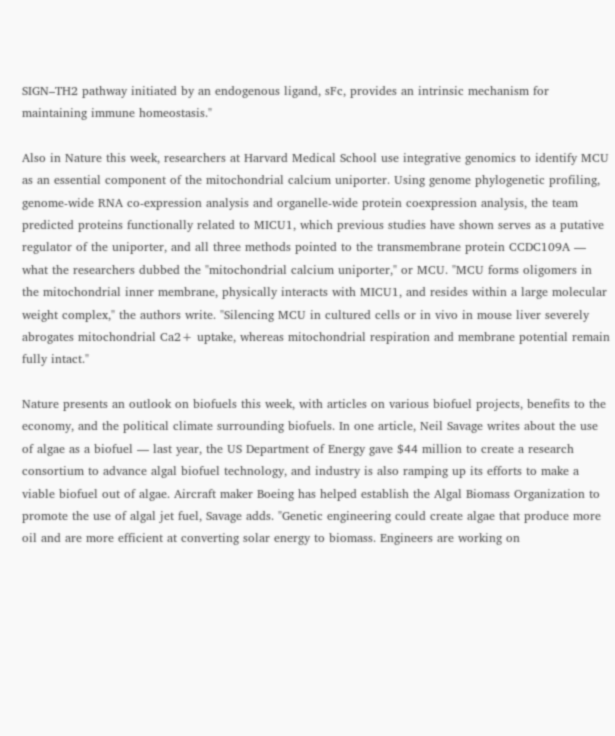SIGN–TH2 pathway initiated by an endogenous ligand, sFc, provides an intrinsic mechanism for maintaining immune homeostasis."

Also in Nature this week, researchers at Harvard Medical School use integrative genomics to identify MCU as an essential component of the mitochondrial calcium uniporter. Using genome phylogenetic profiling, genome-wide RNA co-expression analysis and organelle-wide protein coexpression analysis, the team predicted proteins functionally related to MICU1, which previous studies have shown serves as a putative regulator of the uniporter, and all three methods pointed to the transmembrane protein CCDC109A — what the researchers dubbed the "mitochondrial calcium uniporter," or MCU. "MCU forms oligomers in the mitochondrial inner membrane, physically interacts with MICU1, and resides within a large molecular weight complex," the authors write. "Silencing MCU in cultured cells or in vivo in mouse liver severely abrogates mitochondrial Ca2+ uptake, whereas mitochondrial respiration and membrane potential remain fully intact."

Nature presents an outlook on biofuels this week, with articles on various biofuel projects, benefits to the economy, and the political climate surrounding biofuels. In one article, Neil Savage writes about the use of algae as a biofuel — last year, the US Department of Energy gave $44 million to create a research consortium to advance algal biofuel technology, and industry is also ramping up its efforts to make a viable biofuel out of algae. Aircraft maker Boeing has helped establish the Algal Biomass Organization to promote the use of algal jet fuel, Savage adds. "Genetic engineering could create algae that produce more oil and are more efficient at converting solar energy to biomass. Engineers are working on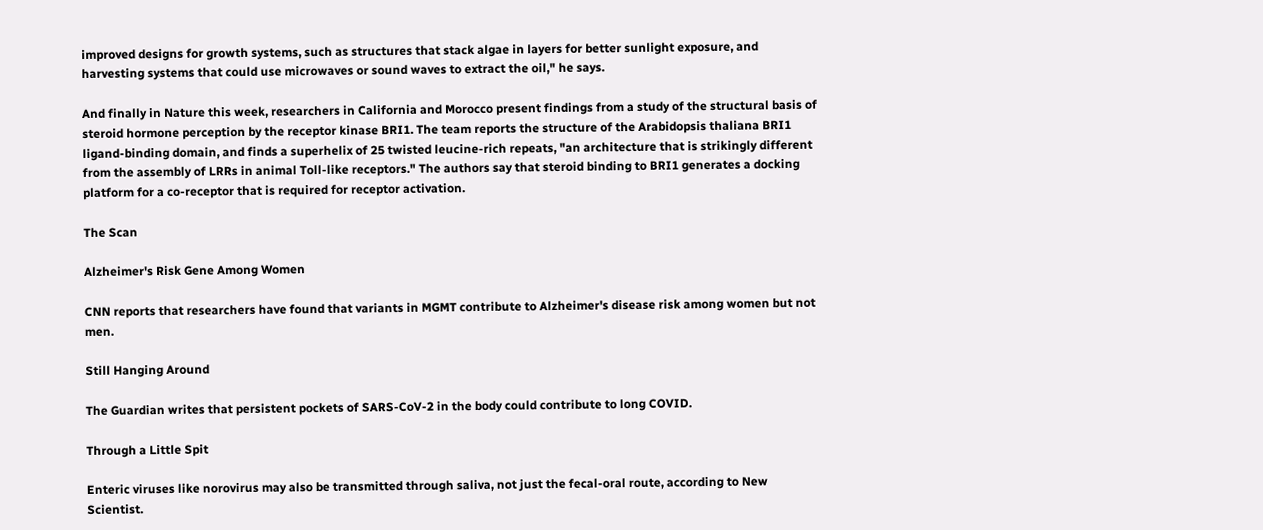improved designs for growth systems, such as structures that stack algae in layers for better sunlight exposure, and harvesting systems that could use microwaves or sound waves to extract the oil," he says.

And finally in Nature this week, researchers in California and Morocco present findings from a study of the structural basis of steroid hormone perception by the receptor kinase BRI1. The team reports the structure of the Arabidopsis thaliana BRI1 ligand-binding domain, and finds a superhelix of 25 twisted leucine-rich repeats, "an architecture that is strikingly different from the assembly of LRRs in animal Toll-like receptors." The authors say that steroid binding to BRI1 generates a docking platform for a co-receptor that is required for receptor activation.

The Scan

Alzheimer's Risk Gene Among Women

CNN reports that researchers have found that variants in MGMT contribute to Alzheimer's disease risk among women but not men.

Still Hanging Around

The Guardian writes that persistent pockets of SARS-CoV-2 in the body could contribute to long COVID.

Through a Little Spit

Enteric viruses like norovirus may also be transmitted through saliva, not just the fecal-oral route, according to New Scientist.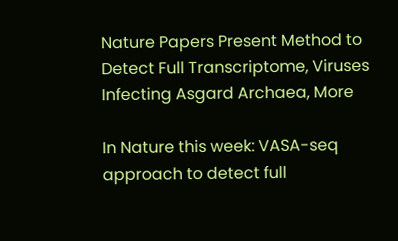Nature Papers Present Method to Detect Full Transcriptome, Viruses Infecting Asgard Archaea, More

In Nature this week: VASA-seq approach to detect full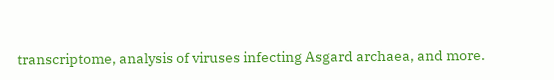transcriptome, analysis of viruses infecting Asgard archaea, and more.